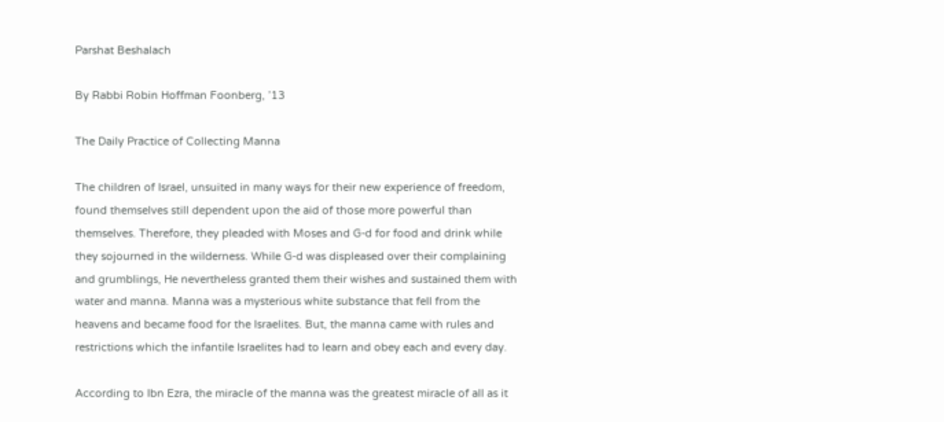Parshat Beshalach

By Rabbi Robin Hoffman Foonberg, ’13

The Daily Practice of Collecting Manna

The children of Israel, unsuited in many ways for their new experience of freedom, found themselves still dependent upon the aid of those more powerful than themselves. Therefore, they pleaded with Moses and G-d for food and drink while they sojourned in the wilderness. While G-d was displeased over their complaining and grumblings, He nevertheless granted them their wishes and sustained them with water and manna. Manna was a mysterious white substance that fell from the heavens and became food for the Israelites. But, the manna came with rules and restrictions which the infantile Israelites had to learn and obey each and every day.

According to Ibn Ezra, the miracle of the manna was the greatest miracle of all as it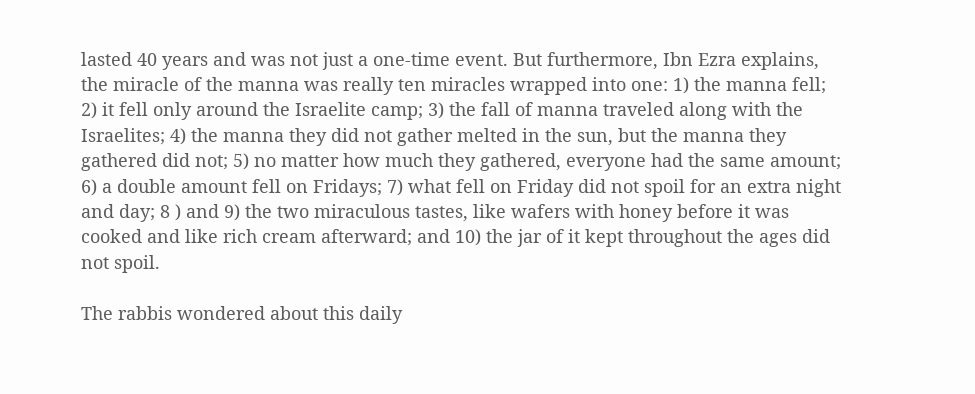lasted 40 years and was not just a one-time event. But furthermore, Ibn Ezra explains, the miracle of the manna was really ten miracles wrapped into one: 1) the manna fell; 2) it fell only around the Israelite camp; 3) the fall of manna traveled along with the Israelites; 4) the manna they did not gather melted in the sun, but the manna they gathered did not; 5) no matter how much they gathered, everyone had the same amount; 6) a double amount fell on Fridays; 7) what fell on Friday did not spoil for an extra night and day; 8 ) and 9) the two miraculous tastes, like wafers with honey before it was cooked and like rich cream afterward; and 10) the jar of it kept throughout the ages did not spoil.

The rabbis wondered about this daily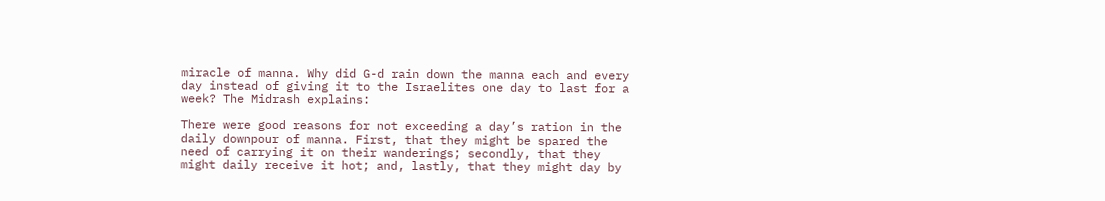miracle of manna. Why did G-d rain down the manna each and every day instead of giving it to the Israelites one day to last for a week? The Midrash explains:

There were good reasons for not exceeding a day’s ration in the daily downpour of manna. First, that they might be spared the need of carrying it on their wanderings; secondly, that they might daily receive it hot; and, lastly, that they might day by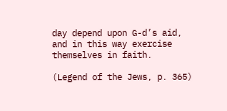day depend upon G-d’s aid, and in this way exercise themselves in faith.

(Legend of the Jews, p. 365)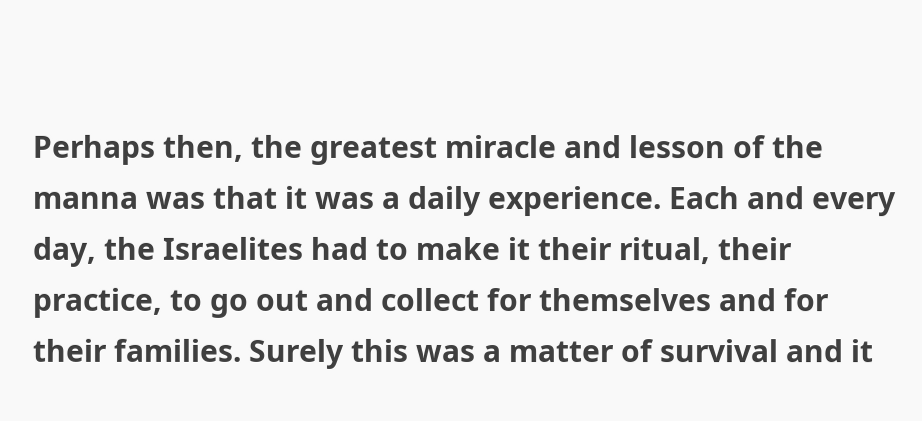Perhaps then, the greatest miracle and lesson of the manna was that it was a daily experience. Each and every day, the Israelites had to make it their ritual, their practice, to go out and collect for themselves and for their families. Surely this was a matter of survival and it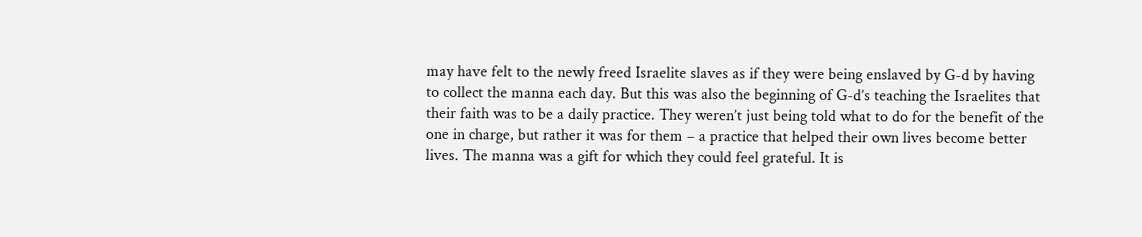may have felt to the newly freed Israelite slaves as if they were being enslaved by G-d by having to collect the manna each day. But this was also the beginning of G-d’s teaching the Israelites that their faith was to be a daily practice. They weren’t just being told what to do for the benefit of the one in charge, but rather it was for them – a practice that helped their own lives become better lives. The manna was a gift for which they could feel grateful. It is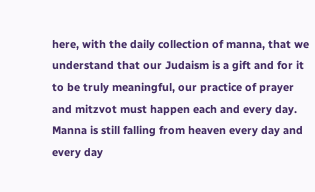here, with the daily collection of manna, that we understand that our Judaism is a gift and for it to be truly meaningful, our practice of prayer and mitzvot must happen each and every day. Manna is still falling from heaven every day and every day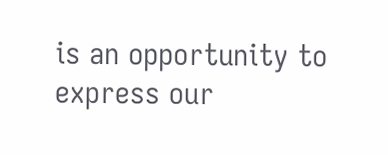is an opportunity to express our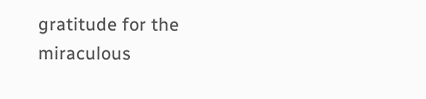gratitude for the miraculous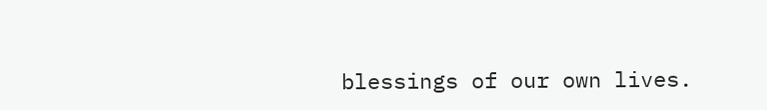blessings of our own lives.